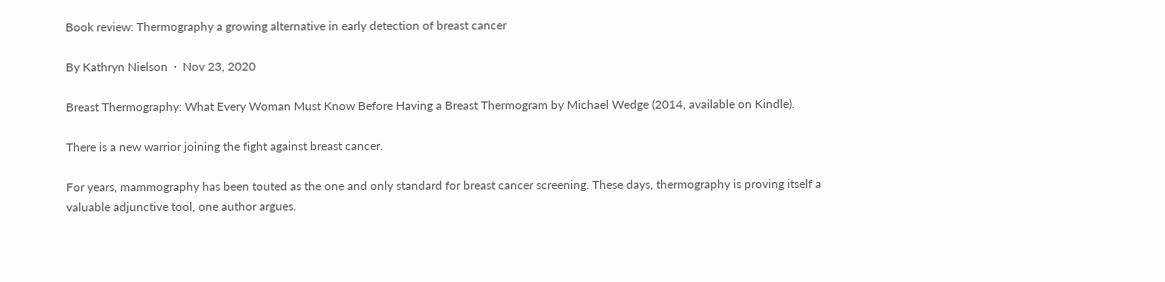Book review: Thermography a growing alternative in early detection of breast cancer

By Kathryn Nielson  ·  Nov 23, 2020

Breast Thermography: What Every Woman Must Know Before Having a Breast Thermogram by Michael Wedge (2014, available on Kindle).

There is a new warrior joining the fight against breast cancer.

For years, mammography has been touted as the one and only standard for breast cancer screening. These days, thermography is proving itself a valuable adjunctive tool, one author argues.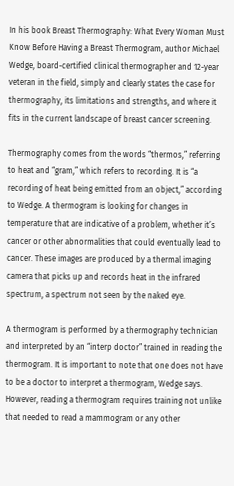In his book Breast Thermography: What Every Woman Must Know Before Having a Breast Thermogram, author Michael Wedge, board-certified clinical thermographer and 12-year veteran in the field, simply and clearly states the case for thermography, its limitations and strengths, and where it fits in the current landscape of breast cancer screening.

Thermography comes from the words “thermos,” referring to heat and “gram,” which refers to recording. It is “a recording of heat being emitted from an object,” according to Wedge. A thermogram is looking for changes in temperature that are indicative of a problem, whether it’s cancer or other abnormalities that could eventually lead to cancer. These images are produced by a thermal imaging camera that picks up and records heat in the infrared spectrum, a spectrum not seen by the naked eye.

A thermogram is performed by a thermography technician and interpreted by an “interp doctor” trained in reading the thermogram. It is important to note that one does not have to be a doctor to interpret a thermogram, Wedge says. However, reading a thermogram requires training not unlike that needed to read a mammogram or any other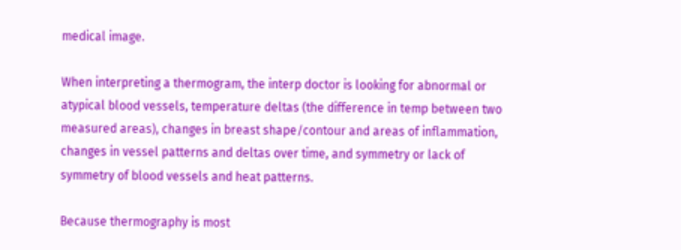medical image.

When interpreting a thermogram, the interp doctor is looking for abnormal or atypical blood vessels, temperature deltas (the difference in temp between two measured areas), changes in breast shape/contour and areas of inflammation, changes in vessel patterns and deltas over time, and symmetry or lack of symmetry of blood vessels and heat patterns.

Because thermography is most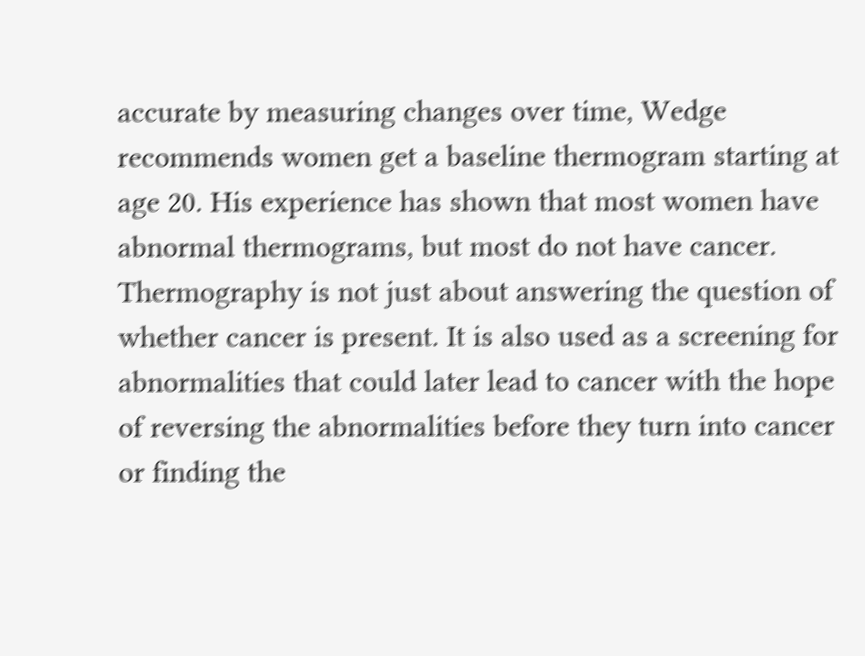accurate by measuring changes over time, Wedge recommends women get a baseline thermogram starting at age 20. His experience has shown that most women have abnormal thermograms, but most do not have cancer. Thermography is not just about answering the question of whether cancer is present. It is also used as a screening for abnormalities that could later lead to cancer with the hope of reversing the abnormalities before they turn into cancer or finding the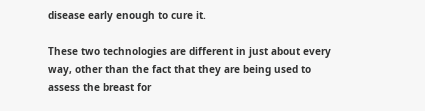disease early enough to cure it.

These two technologies are different in just about every way, other than the fact that they are being used to assess the breast for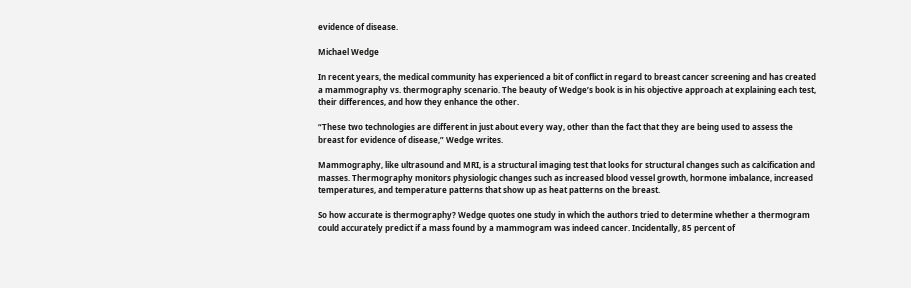evidence of disease.

Michael Wedge

In recent years, the medical community has experienced a bit of conflict in regard to breast cancer screening and has created a mammography vs. thermography scenario. The beauty of Wedge’s book is in his objective approach at explaining each test, their differences, and how they enhance the other.

“These two technologies are different in just about every way, other than the fact that they are being used to assess the breast for evidence of disease,” Wedge writes.

Mammography, like ultrasound and MRI, is a structural imaging test that looks for structural changes such as calcification and masses. Thermography monitors physiologic changes such as increased blood vessel growth, hormone imbalance, increased temperatures, and temperature patterns that show up as heat patterns on the breast.

So how accurate is thermography? Wedge quotes one study in which the authors tried to determine whether a thermogram could accurately predict if a mass found by a mammogram was indeed cancer. Incidentally, 85 percent of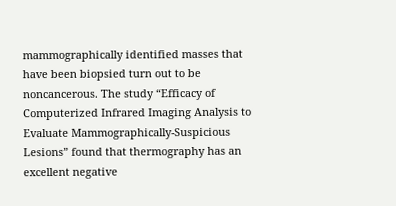mammographically identified masses that have been biopsied turn out to be noncancerous. The study “Efficacy of Computerized Infrared Imaging Analysis to Evaluate Mammographically-Suspicious Lesions” found that thermography has an excellent negative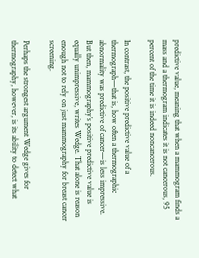predictive value, meaning that when a mammogram finds a mass and a thermogram indicates it is not cancerous, 95 percent of the time it is indeed noncancerous.

In contrast, the positive predictive value of a thermograph—that is, how often a thermographic abnormality was predictive of cancer—is less impressive. But then, mammography’s positive predictive value is equally unimpressive, writes Wedge. That alone is reason enough not to rely on just mammography for breast cancer screening.

Perhaps the strongest argument Wedge gives for thermography, however, is its ability to detect what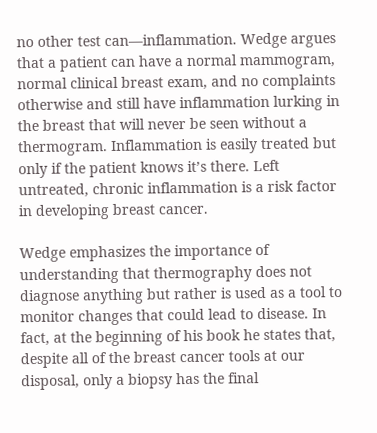no other test can—inflammation. Wedge argues that a patient can have a normal mammogram, normal clinical breast exam, and no complaints otherwise and still have inflammation lurking in the breast that will never be seen without a thermogram. Inflammation is easily treated but only if the patient knows it’s there. Left untreated, chronic inflammation is a risk factor in developing breast cancer.

Wedge emphasizes the importance of understanding that thermography does not diagnose anything but rather is used as a tool to monitor changes that could lead to disease. In fact, at the beginning of his book he states that, despite all of the breast cancer tools at our disposal, only a biopsy has the final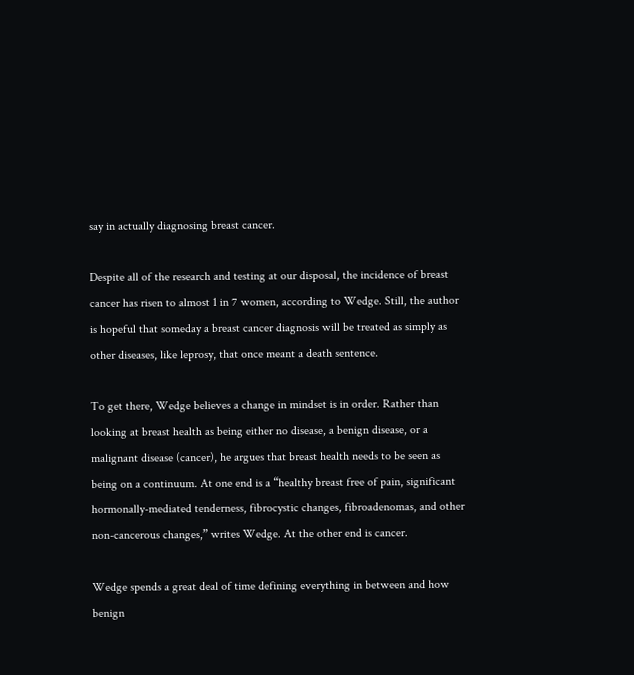say in actually diagnosing breast cancer.

Despite all of the research and testing at our disposal, the incidence of breast cancer has risen to almost 1 in 7 women, according to Wedge. Still, the author is hopeful that someday a breast cancer diagnosis will be treated as simply as other diseases, like leprosy, that once meant a death sentence.

To get there, Wedge believes a change in mindset is in order. Rather than looking at breast health as being either no disease, a benign disease, or a malignant disease (cancer), he argues that breast health needs to be seen as being on a continuum. At one end is a “healthy breast free of pain, significant hormonally-mediated tenderness, fibrocystic changes, fibroadenomas, and other non-cancerous changes,” writes Wedge. At the other end is cancer.

Wedge spends a great deal of time defining everything in between and how benign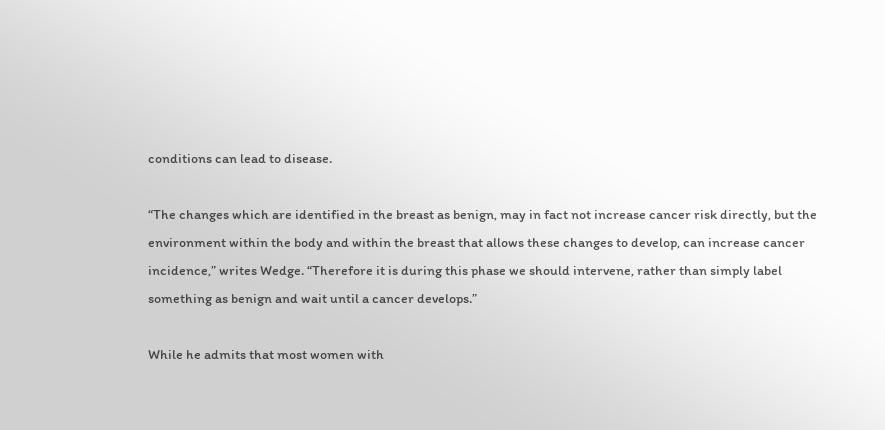conditions can lead to disease.

“The changes which are identified in the breast as benign, may in fact not increase cancer risk directly, but the environment within the body and within the breast that allows these changes to develop, can increase cancer incidence,” writes Wedge. “Therefore it is during this phase we should intervene, rather than simply label something as benign and wait until a cancer develops.”

While he admits that most women with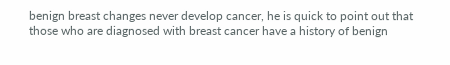benign breast changes never develop cancer, he is quick to point out that those who are diagnosed with breast cancer have a history of benign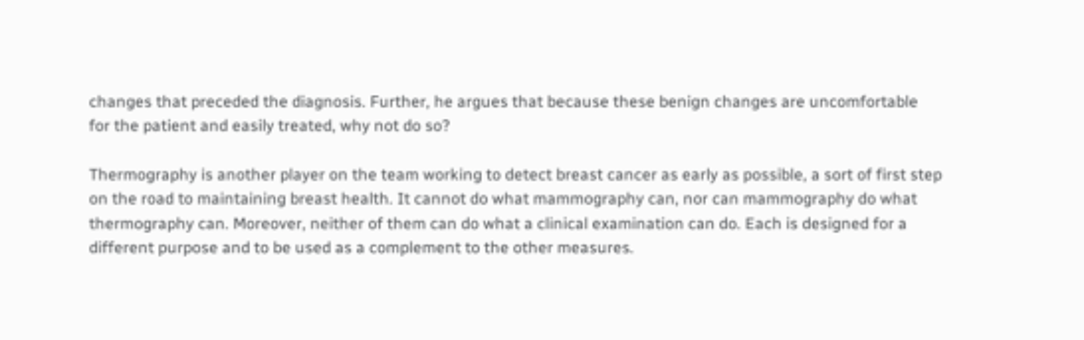changes that preceded the diagnosis. Further, he argues that because these benign changes are uncomfortable for the patient and easily treated, why not do so?

Thermography is another player on the team working to detect breast cancer as early as possible, a sort of first step on the road to maintaining breast health. It cannot do what mammography can, nor can mammography do what thermography can. Moreover, neither of them can do what a clinical examination can do. Each is designed for a different purpose and to be used as a complement to the other measures.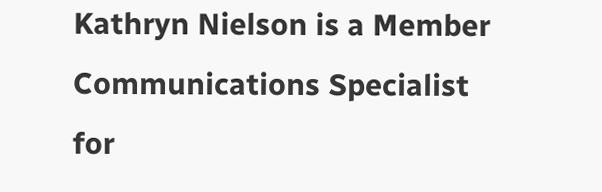Kathryn Nielson is a Member Communications Specialist for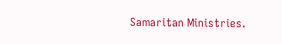Samaritan Ministries.